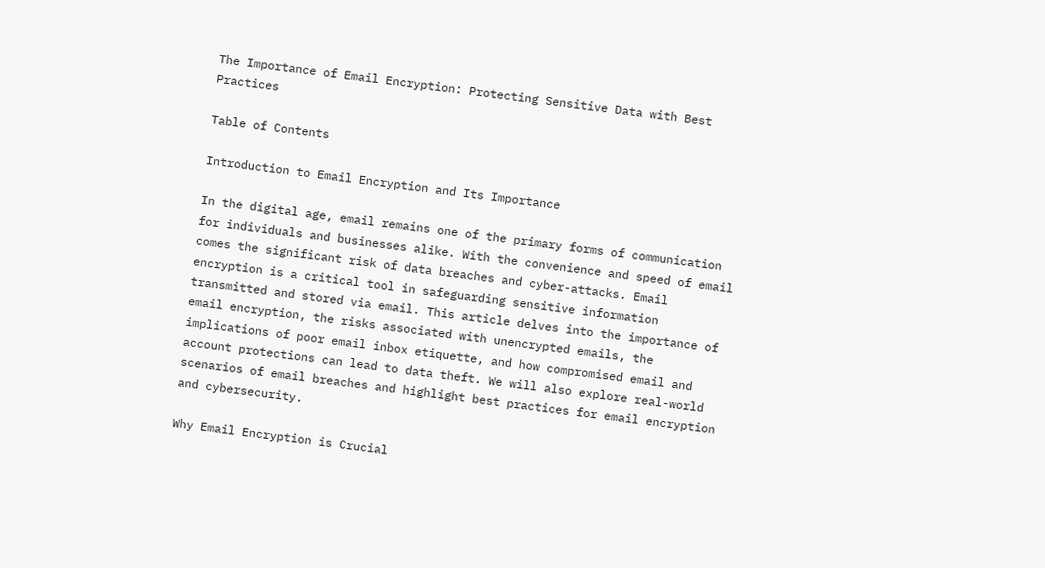The Importance of Email Encryption: Protecting Sensitive Data with Best Practices

Table of Contents

Introduction to Email Encryption and Its Importance

In the digital age, email remains one of the primary forms of communication for individuals and businesses alike. With the convenience and speed of email comes the significant risk of data breaches and cyber-attacks. Email encryption is a critical tool in safeguarding sensitive information transmitted and stored via email. This article delves into the importance of email encryption, the risks associated with unencrypted emails, the implications of poor email inbox etiquette, and how compromised email and account protections can lead to data theft. We will also explore real-world scenarios of email breaches and highlight best practices for email encryption and cybersecurity.

Why Email Encryption is Crucial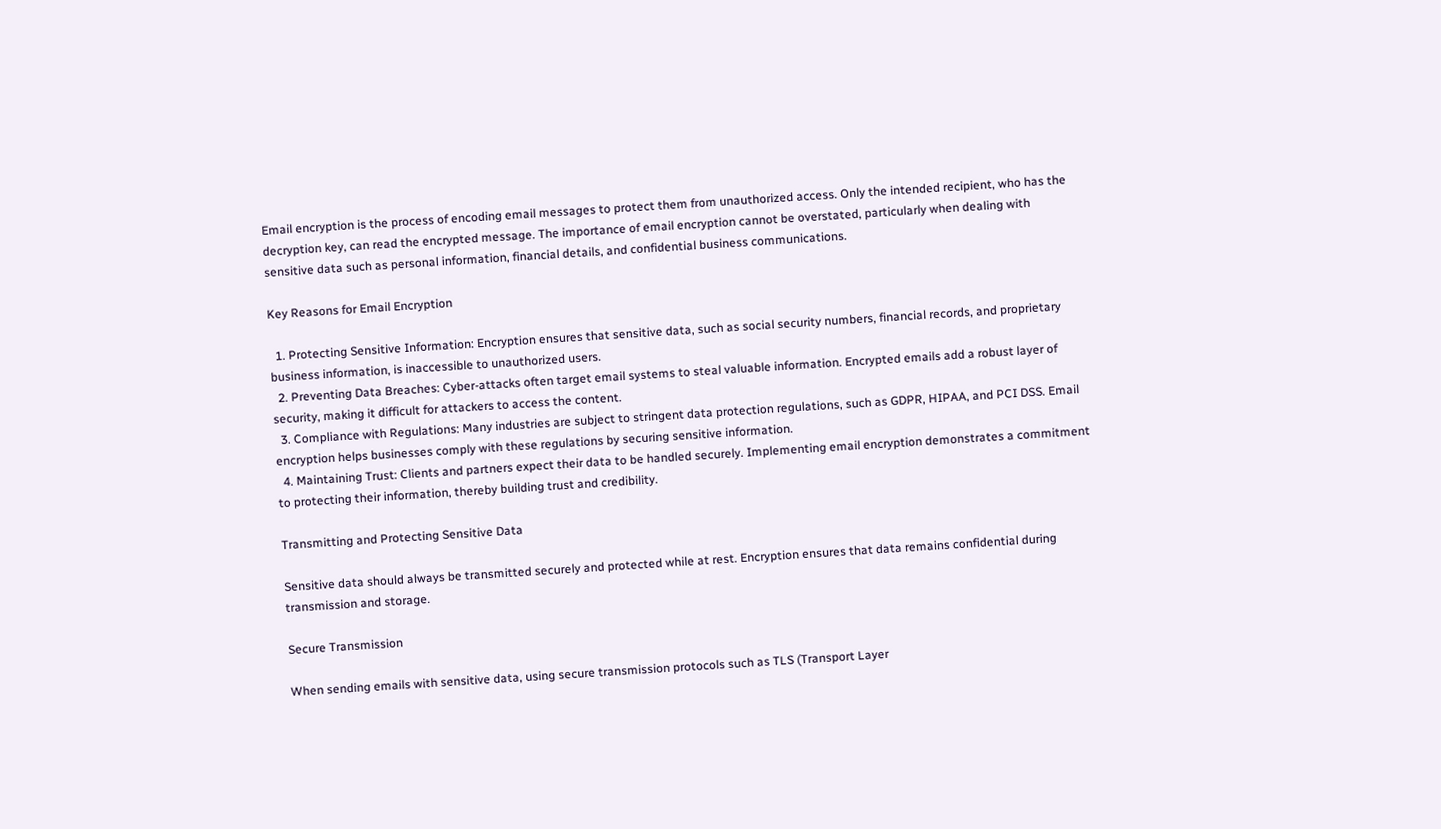Email encryption is the process of encoding email messages to protect them from unauthorized access. Only the intended recipient, who has the decryption key, can read the encrypted message. The importance of email encryption cannot be overstated, particularly when dealing with sensitive data such as personal information, financial details, and confidential business communications.

Key Reasons for Email Encryption

  1. Protecting Sensitive Information: Encryption ensures that sensitive data, such as social security numbers, financial records, and proprietary business information, is inaccessible to unauthorized users.
  2. Preventing Data Breaches: Cyber-attacks often target email systems to steal valuable information. Encrypted emails add a robust layer of security, making it difficult for attackers to access the content.
  3. Compliance with Regulations: Many industries are subject to stringent data protection regulations, such as GDPR, HIPAA, and PCI DSS. Email encryption helps businesses comply with these regulations by securing sensitive information.
  4. Maintaining Trust: Clients and partners expect their data to be handled securely. Implementing email encryption demonstrates a commitment to protecting their information, thereby building trust and credibility.

Transmitting and Protecting Sensitive Data

Sensitive data should always be transmitted securely and protected while at rest. Encryption ensures that data remains confidential during transmission and storage.

Secure Transmission

When sending emails with sensitive data, using secure transmission protocols such as TLS (Transport Layer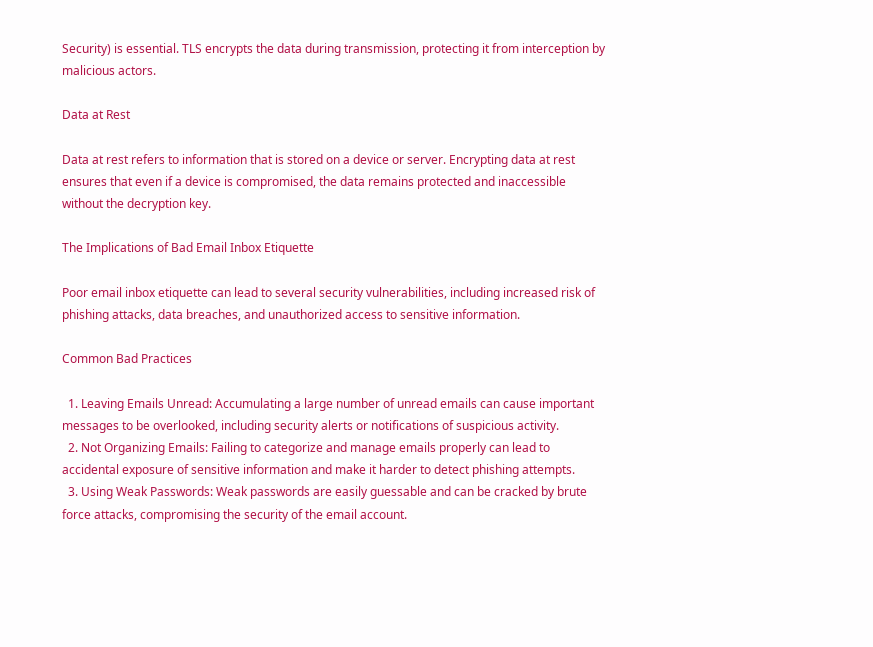Security) is essential. TLS encrypts the data during transmission, protecting it from interception by malicious actors.

Data at Rest

Data at rest refers to information that is stored on a device or server. Encrypting data at rest ensures that even if a device is compromised, the data remains protected and inaccessible without the decryption key.

The Implications of Bad Email Inbox Etiquette

Poor email inbox etiquette can lead to several security vulnerabilities, including increased risk of phishing attacks, data breaches, and unauthorized access to sensitive information.

Common Bad Practices

  1. Leaving Emails Unread: Accumulating a large number of unread emails can cause important messages to be overlooked, including security alerts or notifications of suspicious activity.
  2. Not Organizing Emails: Failing to categorize and manage emails properly can lead to accidental exposure of sensitive information and make it harder to detect phishing attempts.
  3. Using Weak Passwords: Weak passwords are easily guessable and can be cracked by brute force attacks, compromising the security of the email account.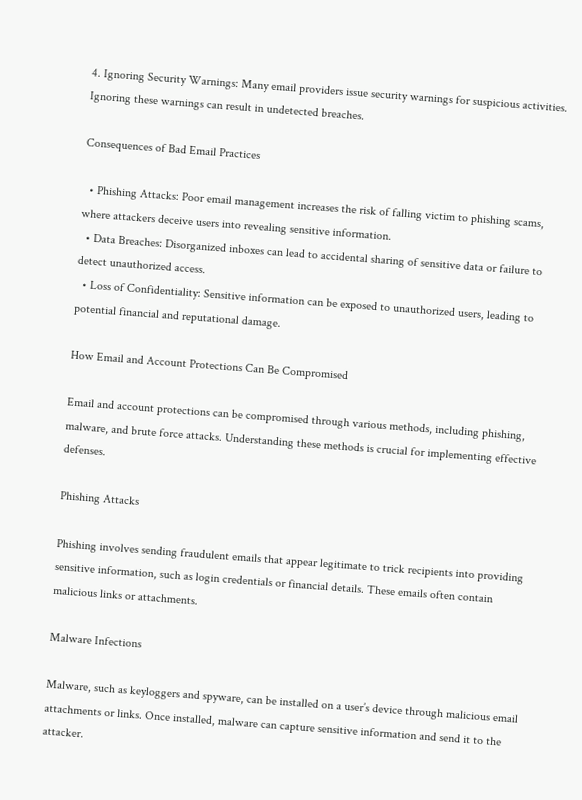4. Ignoring Security Warnings: Many email providers issue security warnings for suspicious activities. Ignoring these warnings can result in undetected breaches.

Consequences of Bad Email Practices

  • Phishing Attacks: Poor email management increases the risk of falling victim to phishing scams, where attackers deceive users into revealing sensitive information.
  • Data Breaches: Disorganized inboxes can lead to accidental sharing of sensitive data or failure to detect unauthorized access.
  • Loss of Confidentiality: Sensitive information can be exposed to unauthorized users, leading to potential financial and reputational damage.

How Email and Account Protections Can Be Compromised

Email and account protections can be compromised through various methods, including phishing, malware, and brute force attacks. Understanding these methods is crucial for implementing effective defenses.

Phishing Attacks

Phishing involves sending fraudulent emails that appear legitimate to trick recipients into providing sensitive information, such as login credentials or financial details. These emails often contain malicious links or attachments.

Malware Infections

Malware, such as keyloggers and spyware, can be installed on a user’s device through malicious email attachments or links. Once installed, malware can capture sensitive information and send it to the attacker.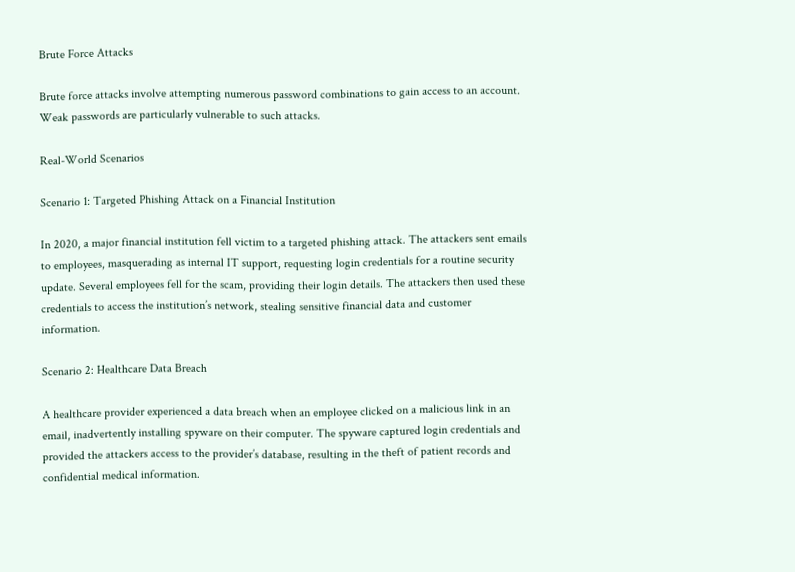Brute Force Attacks

Brute force attacks involve attempting numerous password combinations to gain access to an account. Weak passwords are particularly vulnerable to such attacks.

Real-World Scenarios

Scenario 1: Targeted Phishing Attack on a Financial Institution

In 2020, a major financial institution fell victim to a targeted phishing attack. The attackers sent emails to employees, masquerading as internal IT support, requesting login credentials for a routine security update. Several employees fell for the scam, providing their login details. The attackers then used these credentials to access the institution’s network, stealing sensitive financial data and customer information.

Scenario 2: Healthcare Data Breach

A healthcare provider experienced a data breach when an employee clicked on a malicious link in an email, inadvertently installing spyware on their computer. The spyware captured login credentials and provided the attackers access to the provider’s database, resulting in the theft of patient records and confidential medical information.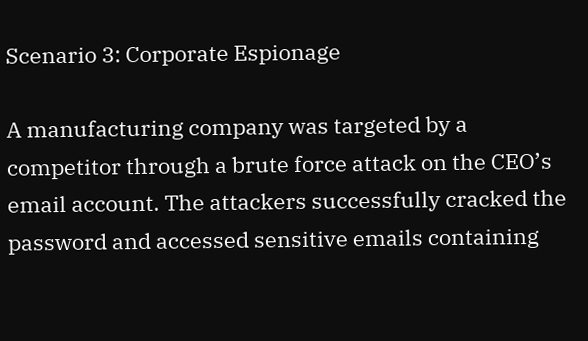Scenario 3: Corporate Espionage

A manufacturing company was targeted by a competitor through a brute force attack on the CEO’s email account. The attackers successfully cracked the password and accessed sensitive emails containing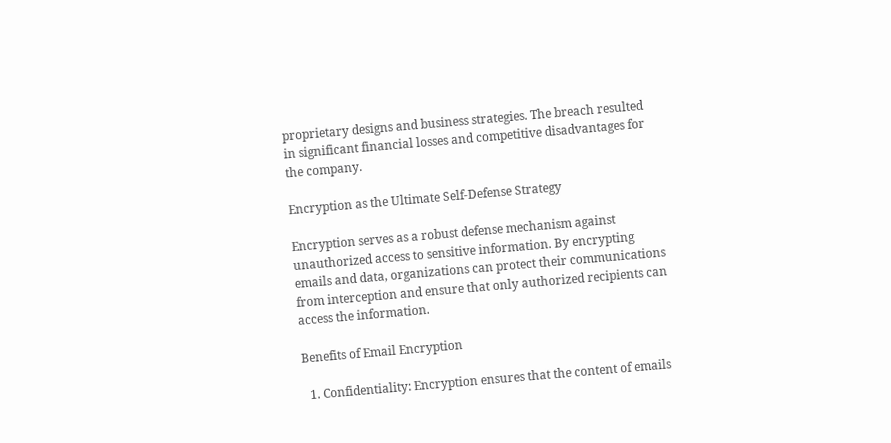proprietary designs and business strategies. The breach resulted in significant financial losses and competitive disadvantages for the company.

Encryption as the Ultimate Self-Defense Strategy

Encryption serves as a robust defense mechanism against unauthorized access to sensitive information. By encrypting emails and data, organizations can protect their communications from interception and ensure that only authorized recipients can access the information.

Benefits of Email Encryption

  1. Confidentiality: Encryption ensures that the content of emails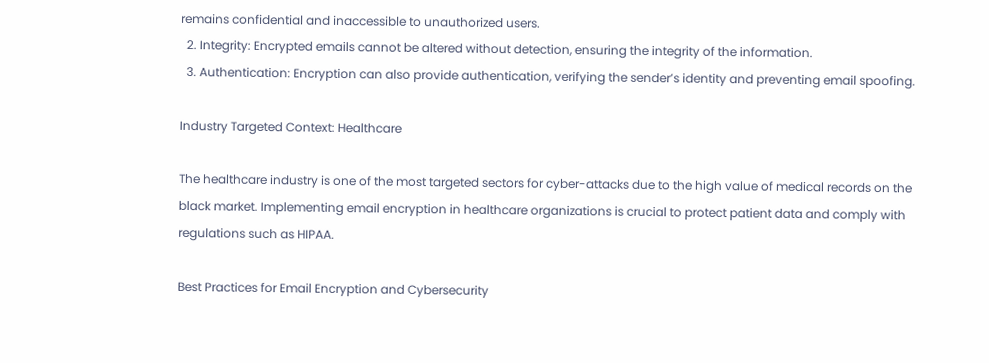remains confidential and inaccessible to unauthorized users.
  2. Integrity: Encrypted emails cannot be altered without detection, ensuring the integrity of the information.
  3. Authentication: Encryption can also provide authentication, verifying the sender’s identity and preventing email spoofing.

Industry Targeted Context: Healthcare

The healthcare industry is one of the most targeted sectors for cyber-attacks due to the high value of medical records on the black market. Implementing email encryption in healthcare organizations is crucial to protect patient data and comply with regulations such as HIPAA.

Best Practices for Email Encryption and Cybersecurity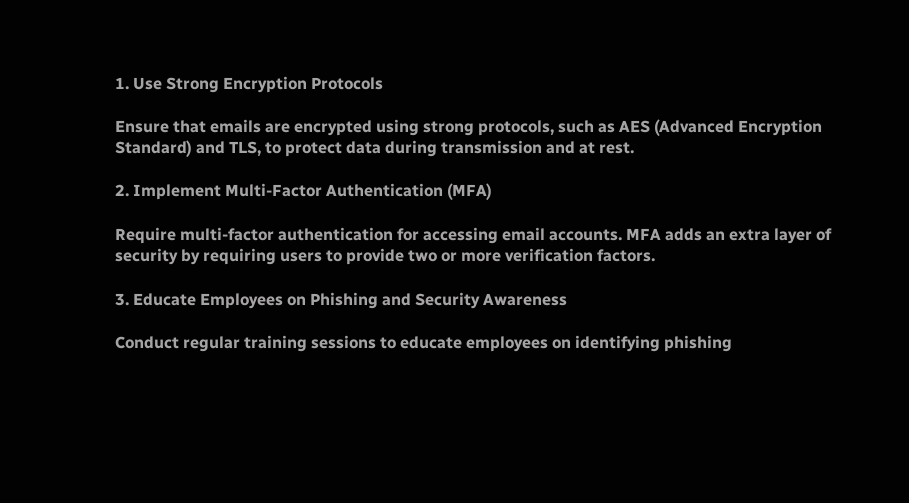1. Use Strong Encryption Protocols

Ensure that emails are encrypted using strong protocols, such as AES (Advanced Encryption Standard) and TLS, to protect data during transmission and at rest.

2. Implement Multi-Factor Authentication (MFA)

Require multi-factor authentication for accessing email accounts. MFA adds an extra layer of security by requiring users to provide two or more verification factors.

3. Educate Employees on Phishing and Security Awareness

Conduct regular training sessions to educate employees on identifying phishing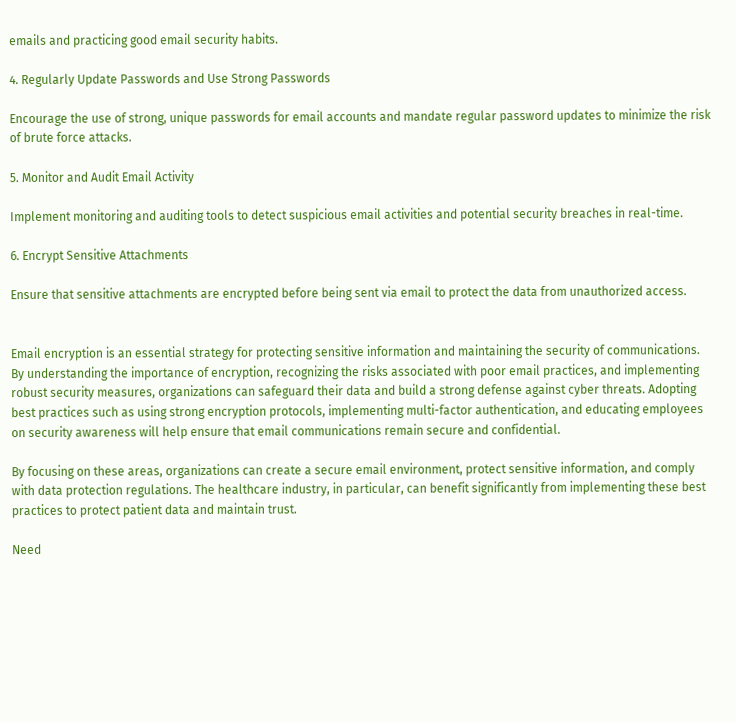emails and practicing good email security habits.

4. Regularly Update Passwords and Use Strong Passwords

Encourage the use of strong, unique passwords for email accounts and mandate regular password updates to minimize the risk of brute force attacks.

5. Monitor and Audit Email Activity

Implement monitoring and auditing tools to detect suspicious email activities and potential security breaches in real-time.

6. Encrypt Sensitive Attachments

Ensure that sensitive attachments are encrypted before being sent via email to protect the data from unauthorized access.


Email encryption is an essential strategy for protecting sensitive information and maintaining the security of communications. By understanding the importance of encryption, recognizing the risks associated with poor email practices, and implementing robust security measures, organizations can safeguard their data and build a strong defense against cyber threats. Adopting best practices such as using strong encryption protocols, implementing multi-factor authentication, and educating employees on security awareness will help ensure that email communications remain secure and confidential.

By focusing on these areas, organizations can create a secure email environment, protect sensitive information, and comply with data protection regulations. The healthcare industry, in particular, can benefit significantly from implementing these best practices to protect patient data and maintain trust.

Need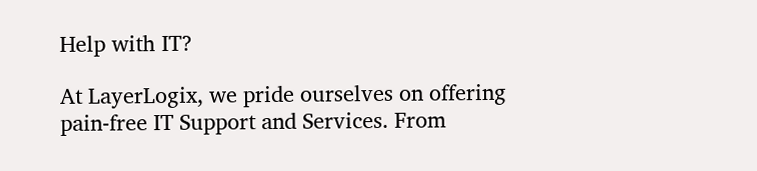Help with IT?

At LayerLogix, we pride ourselves on offering pain-free IT Support and Services. From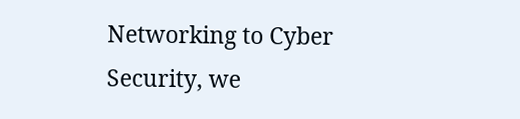Networking to Cyber Security, we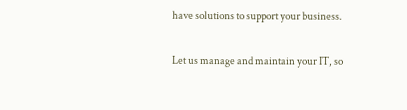have solutions to support your business.

Let us manage and maintain your IT, so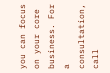you can focus on your core business. For a consultation, call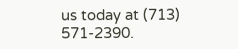us today at (713) 571-2390.